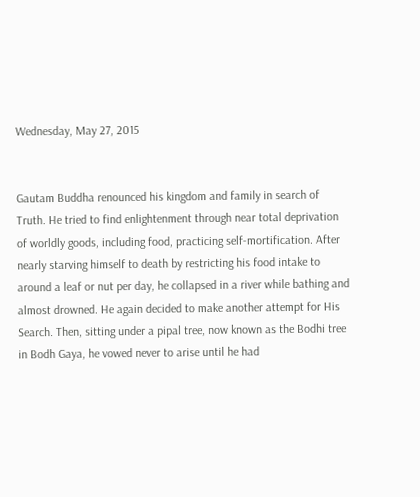Wednesday, May 27, 2015


Gautam Buddha renounced his kingdom and family in search of Truth. He tried to find enlightenment through near total deprivation of worldly goods, including food, practicing self-mortification. After nearly starving himself to death by restricting his food intake to around a leaf or nut per day, he collapsed in a river while bathing and almost drowned. He again decided to make another attempt for His Search. Then, sitting under a pipal tree, now known as the Bodhi tree in Bodh Gaya, he vowed never to arise until he had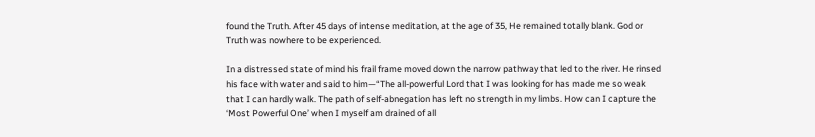found the Truth. After 45 days of intense meditation, at the age of 35, He remained totally blank. God or Truth was nowhere to be experienced.

In a distressed state of mind his frail frame moved down the narrow pathway that led to the river. He rinsed his face with water and said to him—“The all-powerful Lord that I was looking for has made me so weak that I can hardly walk. The path of self-abnegation has left no strength in my limbs. How can I capture the ‘Most Powerful One’ when I myself am drained of all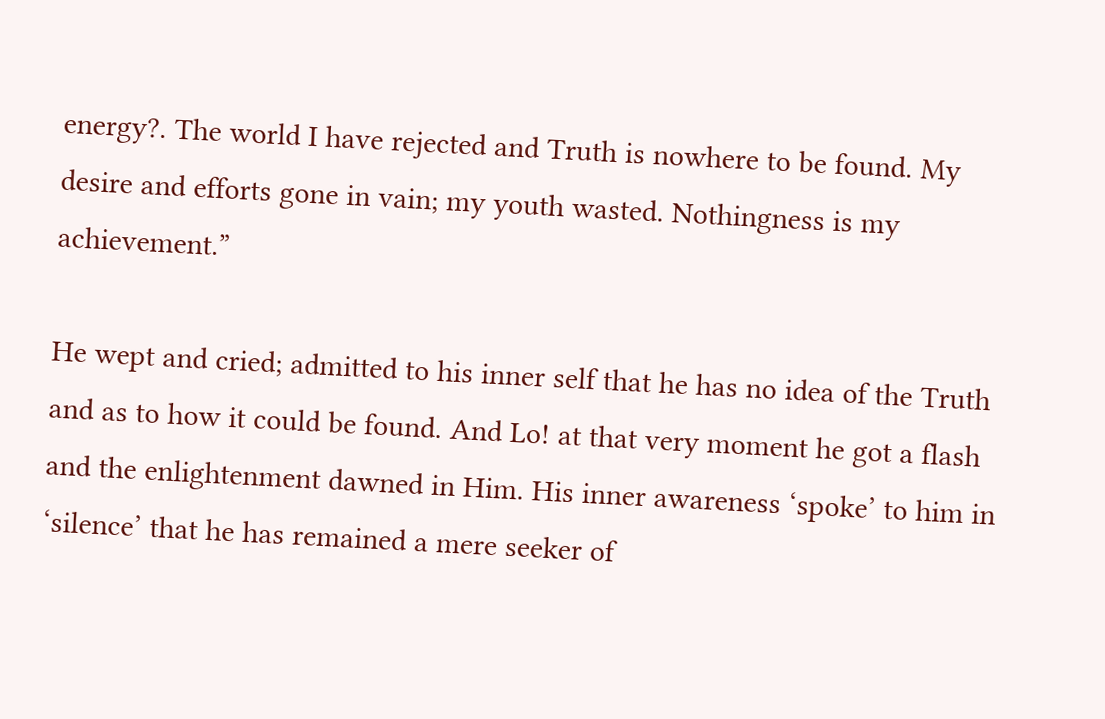energy?. The world I have rejected and Truth is nowhere to be found. My desire and efforts gone in vain; my youth wasted. Nothingness is my achievement.”

He wept and cried; admitted to his inner self that he has no idea of the Truth and as to how it could be found. And Lo! at that very moment he got a flash and the enlightenment dawned in Him. His inner awareness ‘spoke’ to him in ‘silence’ that he has remained a mere seeker of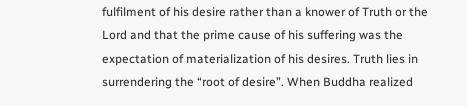fulfilment of his desire rather than a knower of Truth or the Lord and that the prime cause of his suffering was the expectation of materialization of his desires. Truth lies in surrendering the “root of desire”. When Buddha realized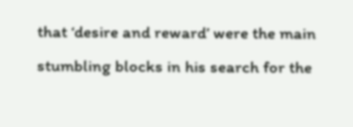that ‘desire and reward’ were the main stumbling blocks in his search for the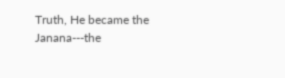Truth, He became the Janana---the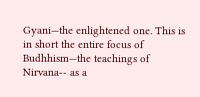Gyani—the enlightened one. This is in short the entire focus of Budhhism—the teachings of Nirvana-- as a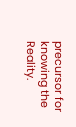precursor for knowing the Reality.